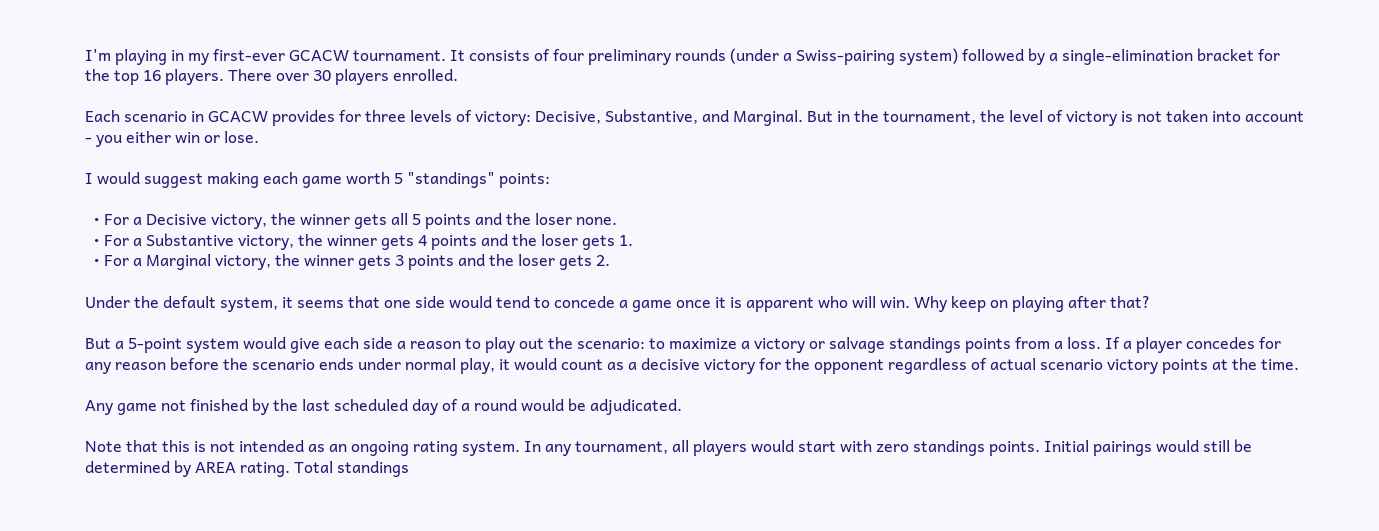I'm playing in my first-ever GCACW tournament. It consists of four preliminary rounds (under a Swiss-pairing system) followed by a single-elimination bracket for the top 16 players. There over 30 players enrolled.

Each scenario in GCACW provides for three levels of victory: Decisive, Substantive, and Marginal. But in the tournament, the level of victory is not taken into account - you either win or lose.

I would suggest making each game worth 5 "standings" points:

  • For a Decisive victory, the winner gets all 5 points and the loser none.
  • For a Substantive victory, the winner gets 4 points and the loser gets 1.
  • For a Marginal victory, the winner gets 3 points and the loser gets 2.

Under the default system, it seems that one side would tend to concede a game once it is apparent who will win. Why keep on playing after that?

But a 5-point system would give each side a reason to play out the scenario: to maximize a victory or salvage standings points from a loss. If a player concedes for any reason before the scenario ends under normal play, it would count as a decisive victory for the opponent regardless of actual scenario victory points at the time.

Any game not finished by the last scheduled day of a round would be adjudicated.

Note that this is not intended as an ongoing rating system. In any tournament, all players would start with zero standings points. Initial pairings would still be determined by AREA rating. Total standings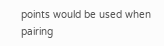points would be used when pairing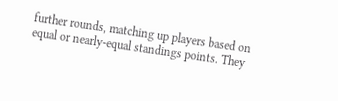further rounds, matching up players based on equal or nearly-equal standings points. They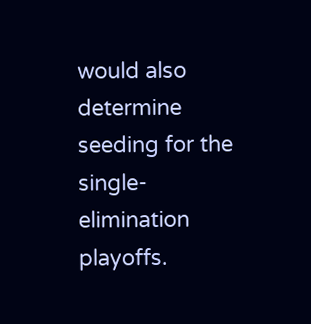would also determine seeding for the single-elimination playoffs.